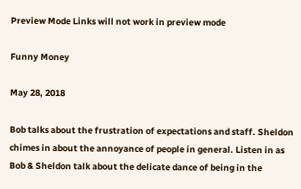Preview Mode Links will not work in preview mode

Funny Money

May 28, 2018

Bob talks about the frustration of expectations and staff. Sheldon chimes in about the annoyance of people in general. Listen in as Bob & Sheldon talk about the delicate dance of being in the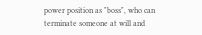power position as "boss", who can terminate someone at will and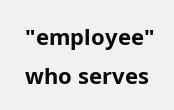"employee" who serves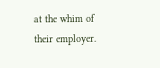at the whim of their employer.